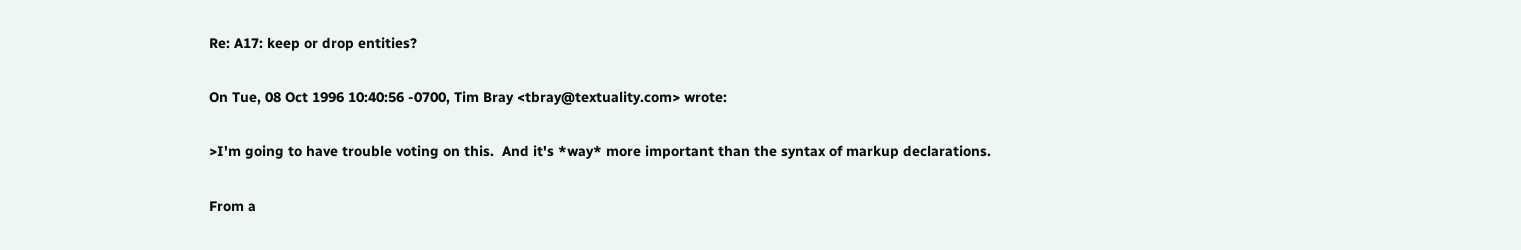Re: A17: keep or drop entities?

On Tue, 08 Oct 1996 10:40:56 -0700, Tim Bray <tbray@textuality.com> wrote:

>I'm going to have trouble voting on this.  And it's *way* more important than the syntax of markup declarations.

From a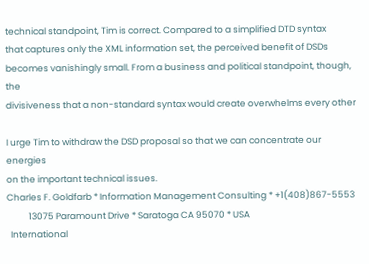technical standpoint, Tim is correct. Compared to a simplified DTD syntax
that captures only the XML information set, the perceived benefit of DSDs
becomes vanishingly small. From a business and political standpoint, though, the
divisiveness that a non-standard syntax would create overwhelms every other

I urge Tim to withdraw the DSD proposal so that we can concentrate our energies
on the important technical issues.
Charles F. Goldfarb * Information Management Consulting * +1(408)867-5553
           13075 Paramount Drive * Saratoga CA 95070 * USA
  International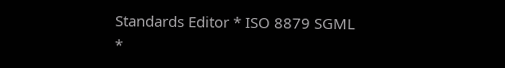Standards Editor * ISO 8879 SGML *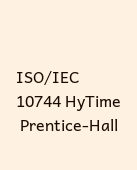ISO/IEC 10744 HyTime
 Prentice-Hall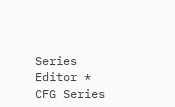Series Editor * CFG Series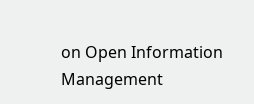on Open Information Management